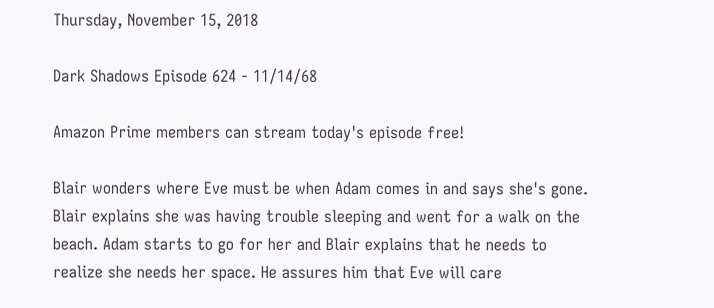Thursday, November 15, 2018

Dark Shadows Episode 624 - 11/14/68

Amazon Prime members can stream today's episode free!

Blair wonders where Eve must be when Adam comes in and says she's gone. Blair explains she was having trouble sleeping and went for a walk on the beach. Adam starts to go for her and Blair explains that he needs to realize she needs her space. He assures him that Eve will care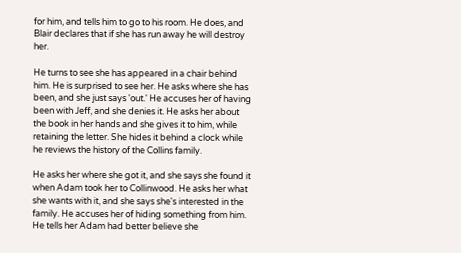for him, and tells him to go to his room. He does, and Blair declares that if she has run away he will destroy her.

He turns to see she has appeared in a chair behind him. He is surprised to see her. He asks where she has been, and she just says 'out.' He accuses her of having been with Jeff, and she denies it. He asks her about the book in her hands and she gives it to him, while retaining the letter. She hides it behind a clock while he reviews the history of the Collins family.

He asks her where she got it, and she says she found it when Adam took her to Collinwood. He asks her what she wants with it, and she says she's interested in the family. He accuses her of hiding something from him. He tells her Adam had better believe she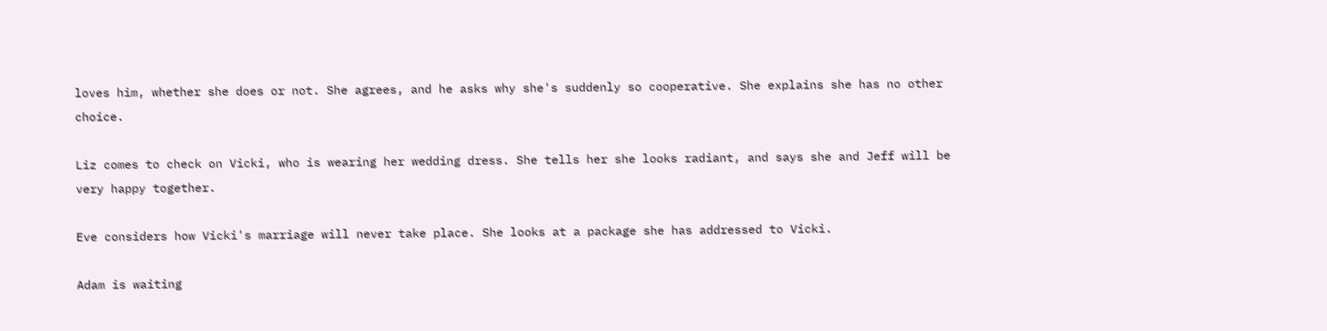loves him, whether she does or not. She agrees, and he asks why she's suddenly so cooperative. She explains she has no other choice.

Liz comes to check on Vicki, who is wearing her wedding dress. She tells her she looks radiant, and says she and Jeff will be very happy together.

Eve considers how Vicki's marriage will never take place. She looks at a package she has addressed to Vicki.

Adam is waiting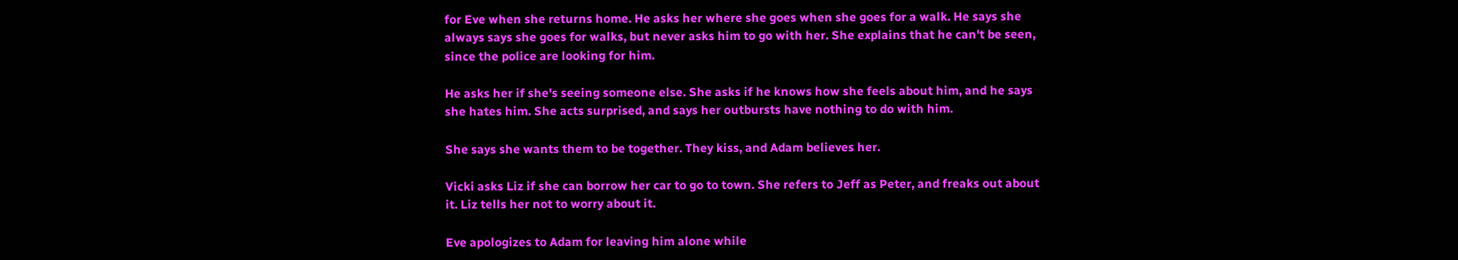for Eve when she returns home. He asks her where she goes when she goes for a walk. He says she always says she goes for walks, but never asks him to go with her. She explains that he can't be seen, since the police are looking for him.

He asks her if she's seeing someone else. She asks if he knows how she feels about him, and he says she hates him. She acts surprised, and says her outbursts have nothing to do with him.

She says she wants them to be together. They kiss, and Adam believes her.

Vicki asks Liz if she can borrow her car to go to town. She refers to Jeff as Peter, and freaks out about it. Liz tells her not to worry about it.

Eve apologizes to Adam for leaving him alone while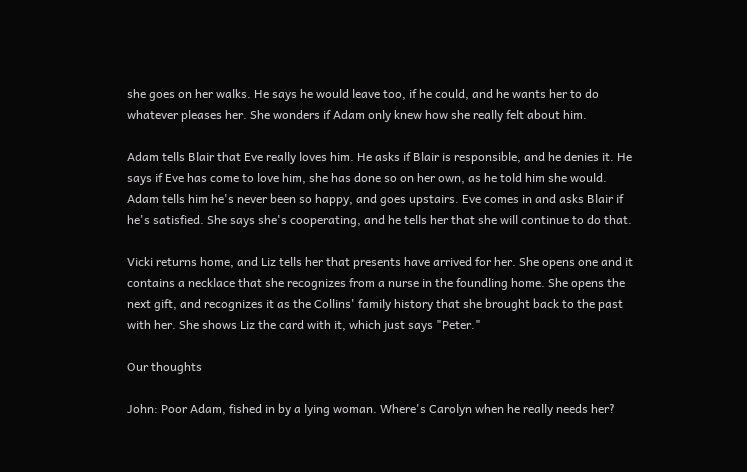she goes on her walks. He says he would leave too, if he could, and he wants her to do whatever pleases her. She wonders if Adam only knew how she really felt about him.

Adam tells Blair that Eve really loves him. He asks if Blair is responsible, and he denies it. He says if Eve has come to love him, she has done so on her own, as he told him she would. Adam tells him he's never been so happy, and goes upstairs. Eve comes in and asks Blair if he's satisfied. She says she's cooperating, and he tells her that she will continue to do that.

Vicki returns home, and Liz tells her that presents have arrived for her. She opens one and it contains a necklace that she recognizes from a nurse in the foundling home. She opens the next gift, and recognizes it as the Collins' family history that she brought back to the past with her. She shows Liz the card with it, which just says "Peter."

Our thoughts

John: Poor Adam, fished in by a lying woman. Where's Carolyn when he really needs her?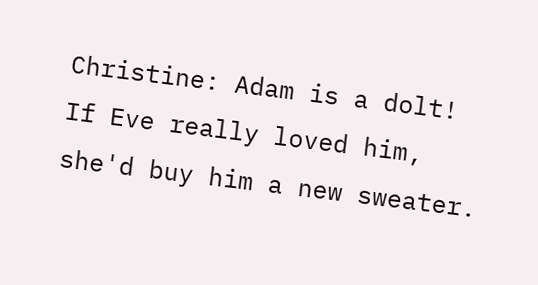Christine: Adam is a dolt! If Eve really loved him, she'd buy him a new sweater.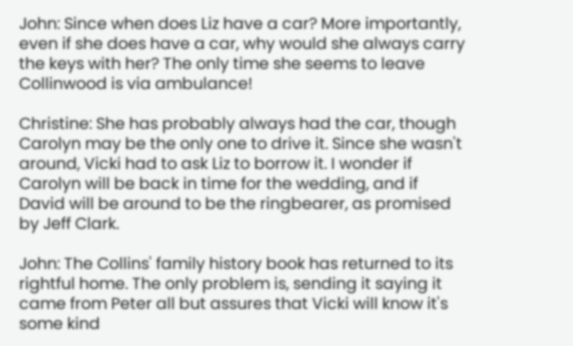John: Since when does Liz have a car? More importantly, even if she does have a car, why would she always carry the keys with her? The only time she seems to leave Collinwood is via ambulance!

Christine: She has probably always had the car, though Carolyn may be the only one to drive it. Since she wasn't around, Vicki had to ask Liz to borrow it. I wonder if Carolyn will be back in time for the wedding, and if David will be around to be the ringbearer, as promised by Jeff Clark.

John: The Collins' family history book has returned to its rightful home. The only problem is, sending it saying it came from Peter all but assures that Vicki will know it's some kind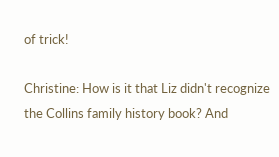of trick!

Christine: How is it that Liz didn't recognize the Collins family history book? And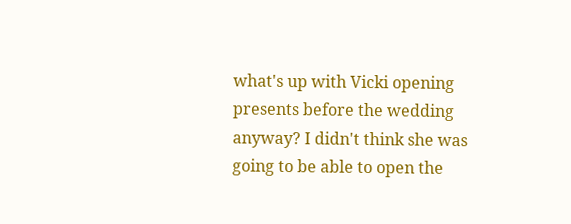what's up with Vicki opening presents before the wedding anyway? I didn't think she was going to be able to open the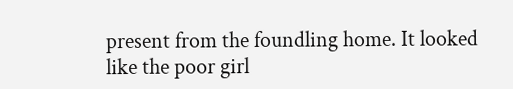present from the foundling home. It looked like the poor girl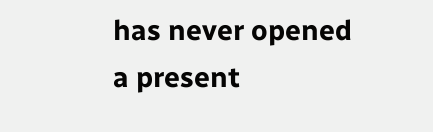has never opened a present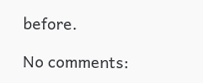before.

No comments: